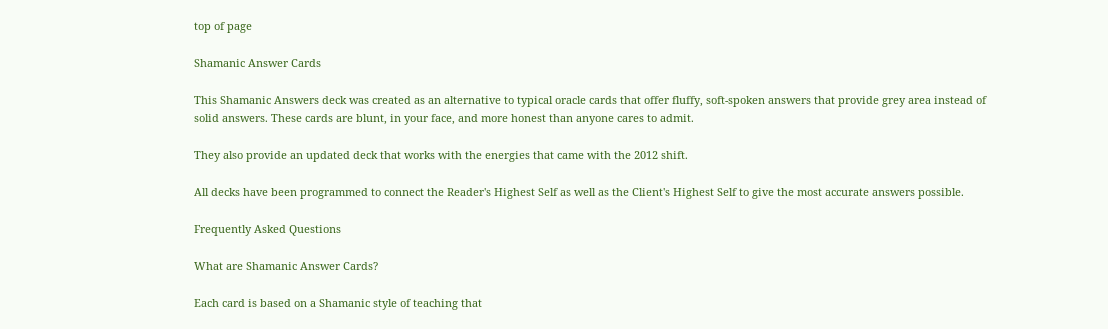top of page

Shamanic Answer Cards

This Shamanic Answers deck was created as an alternative to typical oracle cards that offer fluffy, soft-spoken answers that provide grey area instead of solid answers. These cards are blunt, in your face, and more honest than anyone cares to admit.

They also provide an updated deck that works with the energies that came with the 2012 shift.

All decks have been programmed to connect the Reader's Highest Self as well as the Client's Highest Self to give the most accurate answers possible.

Frequently Asked Questions

What are Shamanic Answer Cards?

Each card is based on a Shamanic style of teaching that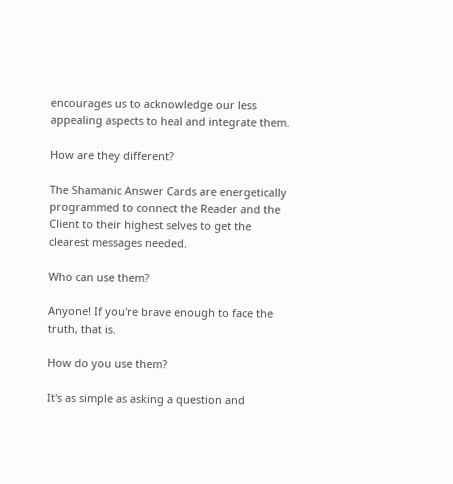encourages us to acknowledge our less appealing aspects to heal and integrate them.

How are they different?

The Shamanic Answer Cards are energetically programmed to connect the Reader and the Client to their highest selves to get the clearest messages needed.

Who can use them?

Anyone! If you're brave enough to face the truth, that is.

How do you use them?

It's as simple as asking a question and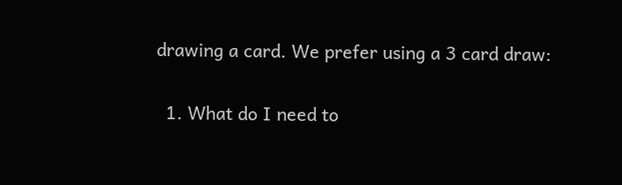drawing a card. We prefer using a 3 card draw:

  1. What do I need to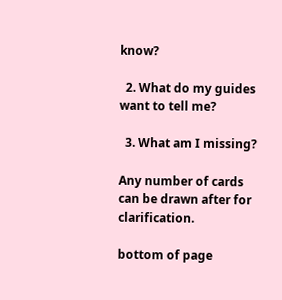know?

  2. What do my guides want to tell me?

  3. What am I missing?

Any number of cards can be drawn after for clarification.

bottom of page